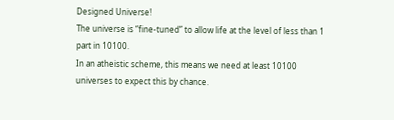Designed Universe!
The universe is “fine-tuned” to allow life at the level of less than 1 part in 10100.
In an atheistic scheme, this means we need at least 10100 universes to expect this by chance.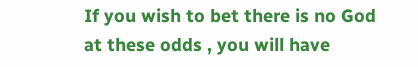If you wish to bet there is no God at these odds , you will have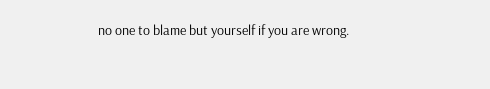no one to blame but yourself if you are wrong.